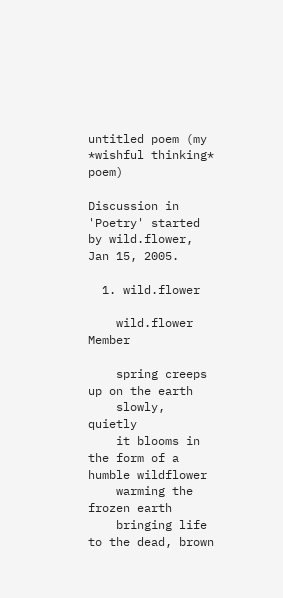untitled poem (my *wishful thinking* poem)

Discussion in 'Poetry' started by wild.flower, Jan 15, 2005.

  1. wild.flower

    wild.flower Member

    spring creeps up on the earth
    slowly, quietly
    it blooms in the form of a humble wildflower
    warming the frozen earth
    bringing life to the dead, brown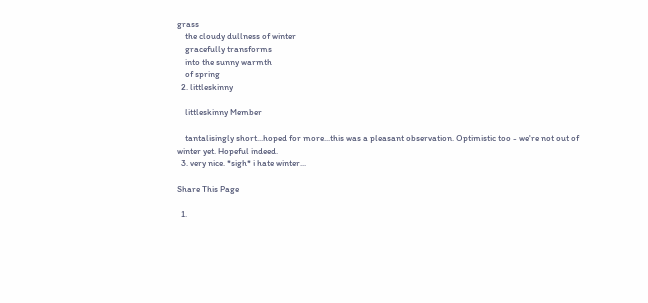grass
    the cloudy dullness of winter
    gracefully transforms
    into the sunny warmth
    of spring
  2. littleskinny

    littleskinny Member

    tantalisingly short...hoped for more...this was a pleasant observation. Optimistic too - we're not out of winter yet. Hopeful indeed.
  3. very nice. *sigh* i hate winter...

Share This Page

  1.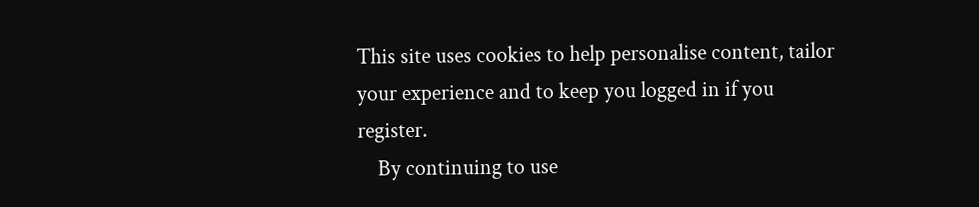This site uses cookies to help personalise content, tailor your experience and to keep you logged in if you register.
    By continuing to use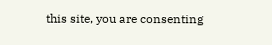this site, you are consenting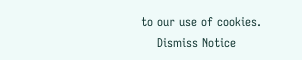to our use of cookies.
    Dismiss Notice